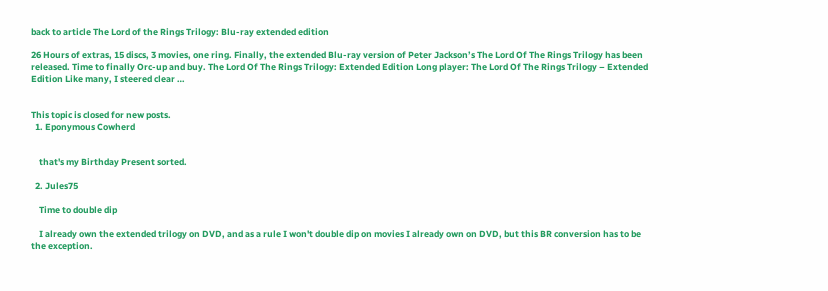back to article The Lord of the Rings Trilogy: Blu-ray extended edition

26 Hours of extras, 15 discs, 3 movies, one ring. Finally, the extended Blu-ray version of Peter Jackson’s The Lord Of The Rings Trilogy has been released. Time to finally Orc-up and buy. The Lord Of The Rings Trilogy: Extended Edition Long player: The Lord Of The Rings Trilogy – Extended Edition Like many, I steered clear …


This topic is closed for new posts.
  1. Eponymous Cowherd


    that's my Birthday Present sorted.

  2. Jules75

    Time to double dip

    I already own the extended trilogy on DVD, and as a rule I won't double dip on movies I already own on DVD, but this BR conversion has to be the exception.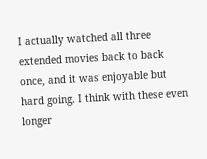I actually watched all three extended movies back to back once, and it was enjoyable but hard going. I think with these even longer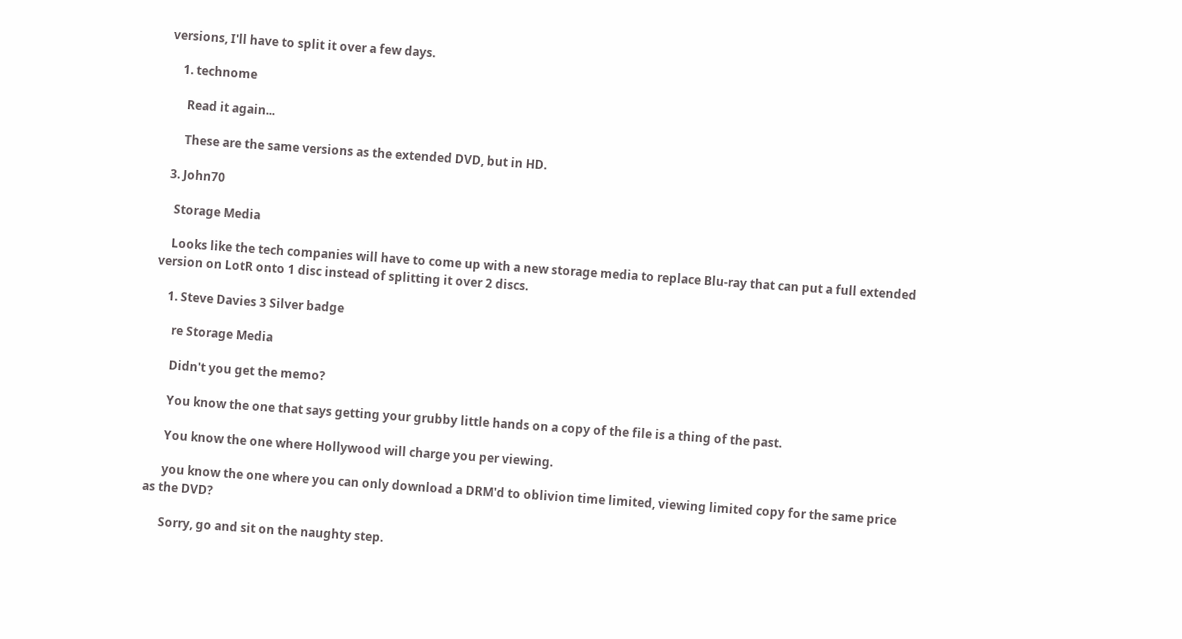versions, I'll have to split it over a few days.

    1. technome

      Read it again...

      These are the same versions as the extended DVD, but in HD.

  3. John70

    Storage Media

    Looks like the tech companies will have to come up with a new storage media to replace Blu-ray that can put a full extended version on LotR onto 1 disc instead of splitting it over 2 discs.

    1. Steve Davies 3 Silver badge

      re Storage Media

      Didn't you get the memo?

      You know the one that says getting your grubby little hands on a copy of the file is a thing of the past.

      You know the one where Hollywood will charge you per viewing.

      you know the one where you can only download a DRM'd to oblivion time limited, viewing limited copy for the same price as the DVD?

      Sorry, go and sit on the naughty step.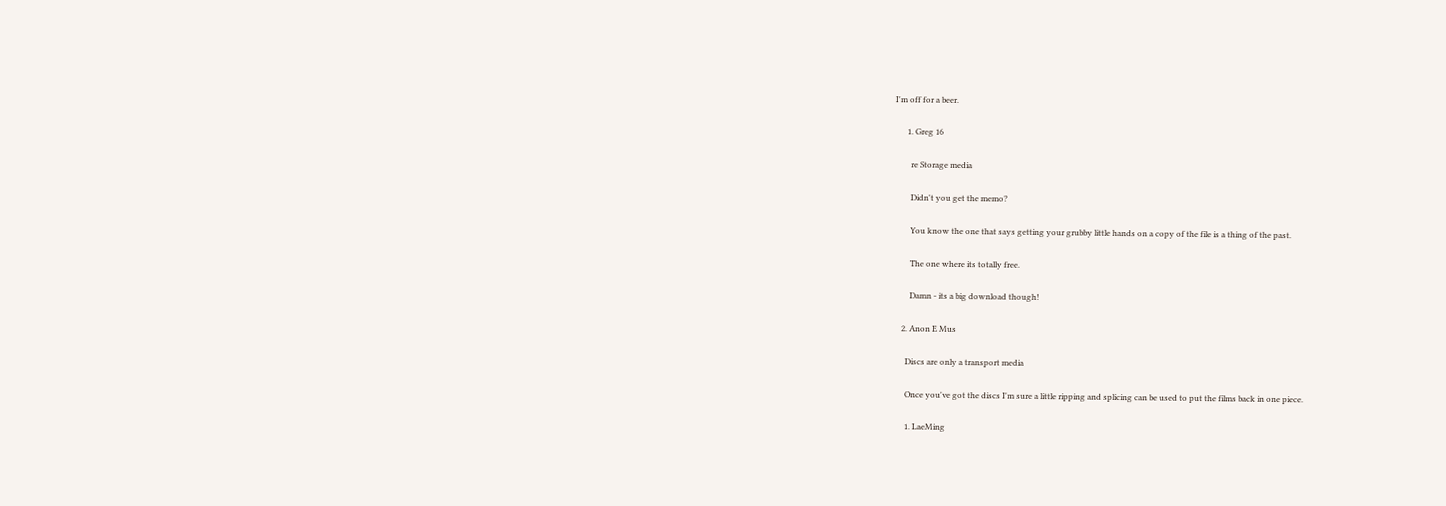I'm off for a beer.

      1. Greg 16

        re Storage media

        Didn't you get the memo?

        You know the one that says getting your grubby little hands on a copy of the file is a thing of the past.

        The one where its totally free.

        Damn - its a big download though!

    2. Anon E Mus

      Discs are only a transport media

      Once you've got the discs I'm sure a little ripping and splicing can be used to put the films back in one piece.

      1. LaeMing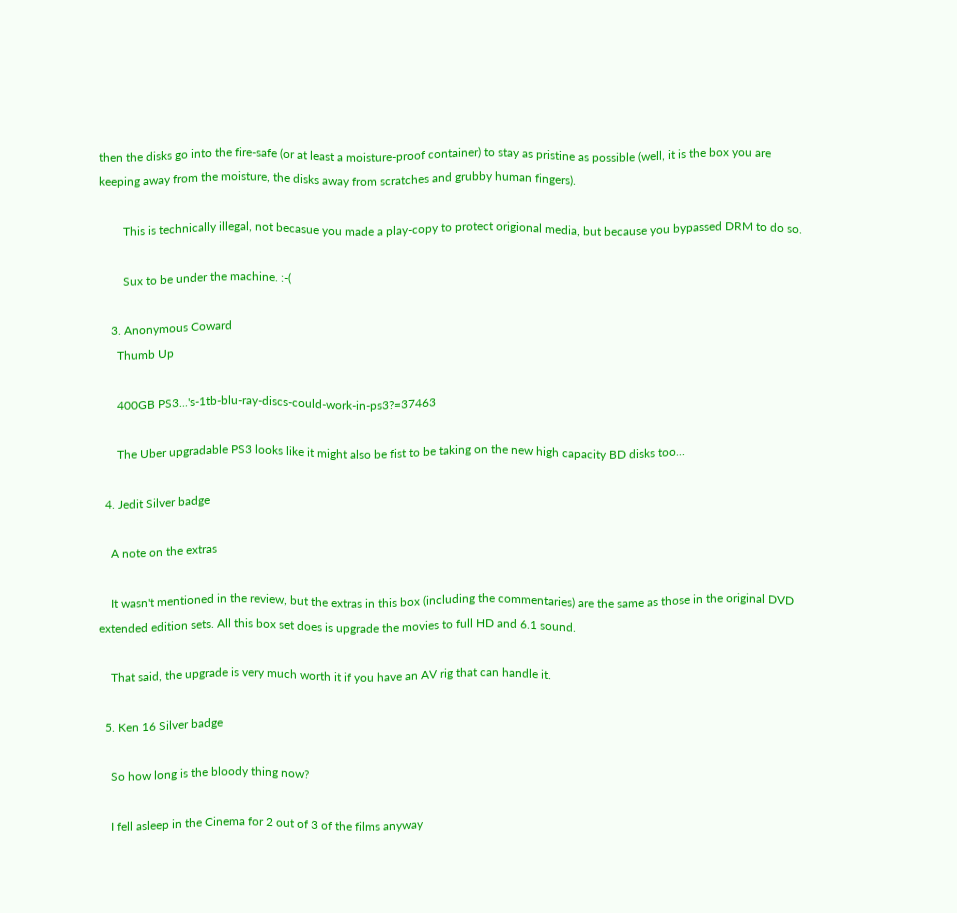then the disks go into the fire-safe (or at least a moisture-proof container) to stay as pristine as possible (well, it is the box you are keeping away from the moisture, the disks away from scratches and grubby human fingers).

        This is technically illegal, not becasue you made a play-copy to protect origional media, but because you bypassed DRM to do so.

        Sux to be under the machine. :-(

    3. Anonymous Coward
      Thumb Up

      400GB PS3...'s-1tb-blu-ray-discs-could-work-in-ps3?=37463

      The Uber upgradable PS3 looks like it might also be fist to be taking on the new high capacity BD disks too...

  4. Jedit Silver badge

    A note on the extras

    It wasn't mentioned in the review, but the extras in this box (including the commentaries) are the same as those in the original DVD extended edition sets. All this box set does is upgrade the movies to full HD and 6.1 sound.

    That said, the upgrade is very much worth it if you have an AV rig that can handle it.

  5. Ken 16 Silver badge

    So how long is the bloody thing now?

    I fell asleep in the Cinema for 2 out of 3 of the films anyway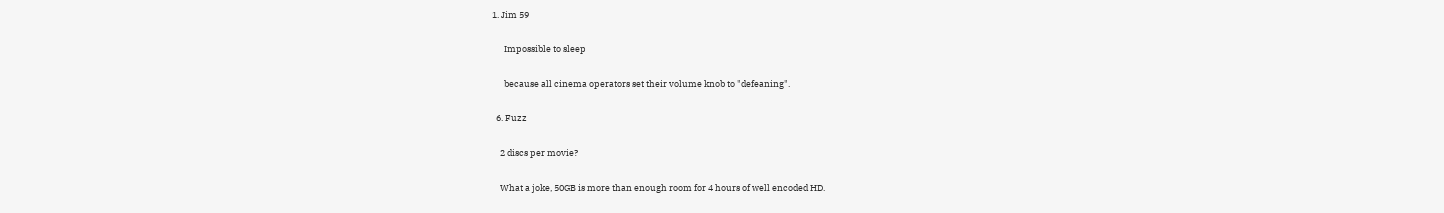1. Jim 59

      Impossible to sleep

      because all cinema operators set their volume knob to "defeaning".

  6. Fuzz

    2 discs per movie?

    What a joke, 50GB is more than enough room for 4 hours of well encoded HD.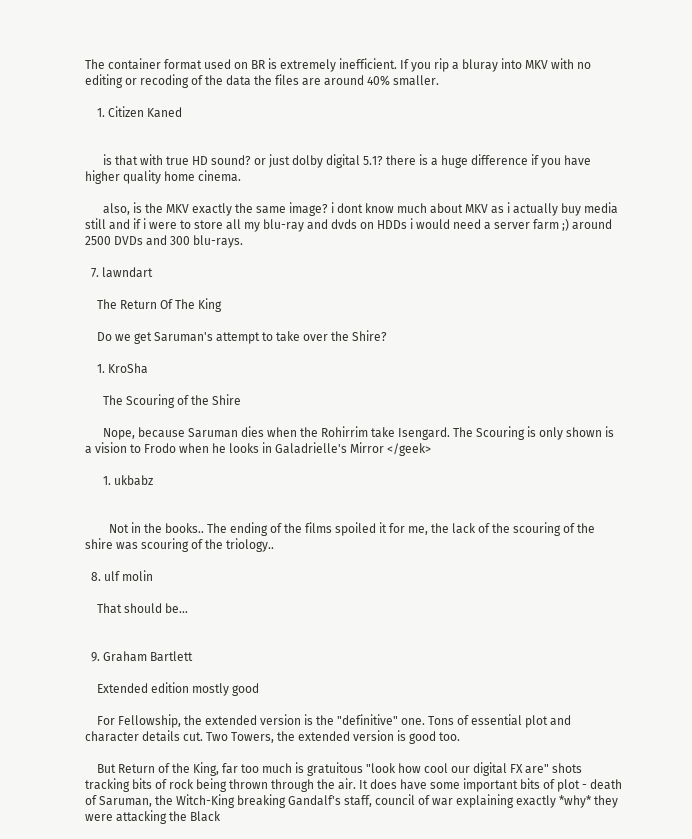The container format used on BR is extremely inefficient. If you rip a bluray into MKV with no editing or recoding of the data the files are around 40% smaller.

    1. Citizen Kaned


      is that with true HD sound? or just dolby digital 5.1? there is a huge difference if you have higher quality home cinema.

      also, is the MKV exactly the same image? i dont know much about MKV as i actually buy media still and if i were to store all my blu-ray and dvds on HDDs i would need a server farm ;) around 2500 DVDs and 300 blu-rays.

  7. lawndart

    The Return Of The King

    Do we get Saruman's attempt to take over the Shire?

    1. KroSha

      The Scouring of the Shire

      Nope, because Saruman dies when the Rohirrim take Isengard. The Scouring is only shown is a vision to Frodo when he looks in Galadrielle's Mirror </geek>

      1. ukbabz


        Not in the books.. The ending of the films spoiled it for me, the lack of the scouring of the shire was scouring of the triology..

  8. ulf molin

    That should be...


  9. Graham Bartlett

    Extended edition mostly good

    For Fellowship, the extended version is the "definitive" one. Tons of essential plot and character details cut. Two Towers, the extended version is good too.

    But Return of the King, far too much is gratuitous "look how cool our digital FX are" shots tracking bits of rock being thrown through the air. It does have some important bits of plot - death of Saruman, the Witch-King breaking Gandalf's staff, council of war explaining exactly *why* they were attacking the Black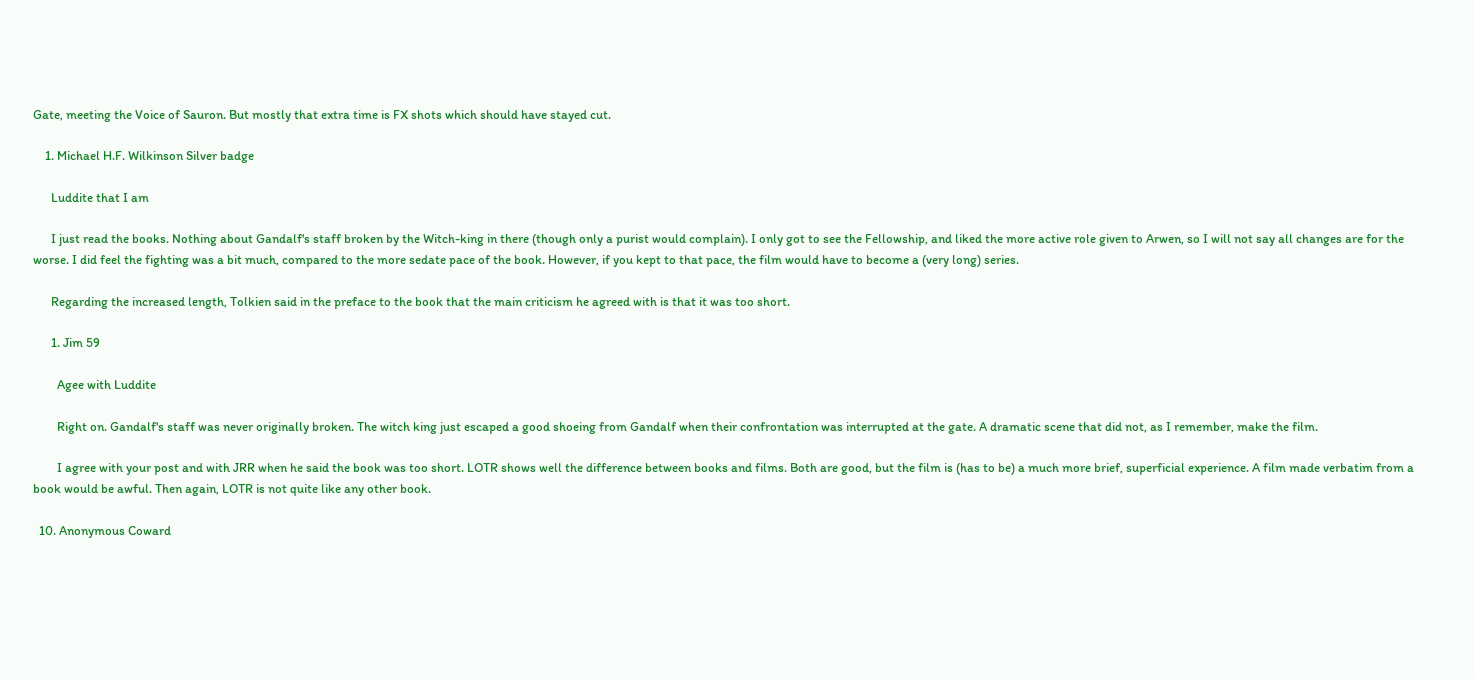Gate, meeting the Voice of Sauron. But mostly that extra time is FX shots which should have stayed cut.

    1. Michael H.F. Wilkinson Silver badge

      Luddite that I am

      I just read the books. Nothing about Gandalf's staff broken by the Witch-king in there (though only a purist would complain). I only got to see the Fellowship, and liked the more active role given to Arwen, so I will not say all changes are for the worse. I did feel the fighting was a bit much, compared to the more sedate pace of the book. However, if you kept to that pace, the film would have to become a (very long) series.

      Regarding the increased length, Tolkien said in the preface to the book that the main criticism he agreed with is that it was too short.

      1. Jim 59

        Agee with Luddite

        Right on. Gandalf's staff was never originally broken. The witch king just escaped a good shoeing from Gandalf when their confrontation was interrupted at the gate. A dramatic scene that did not, as I remember, make the film.

        I agree with your post and with JRR when he said the book was too short. LOTR shows well the difference between books and films. Both are good, but the film is (has to be) a much more brief, superficial experience. A film made verbatim from a book would be awful. Then again, LOTR is not quite like any other book.

  10. Anonymous Coward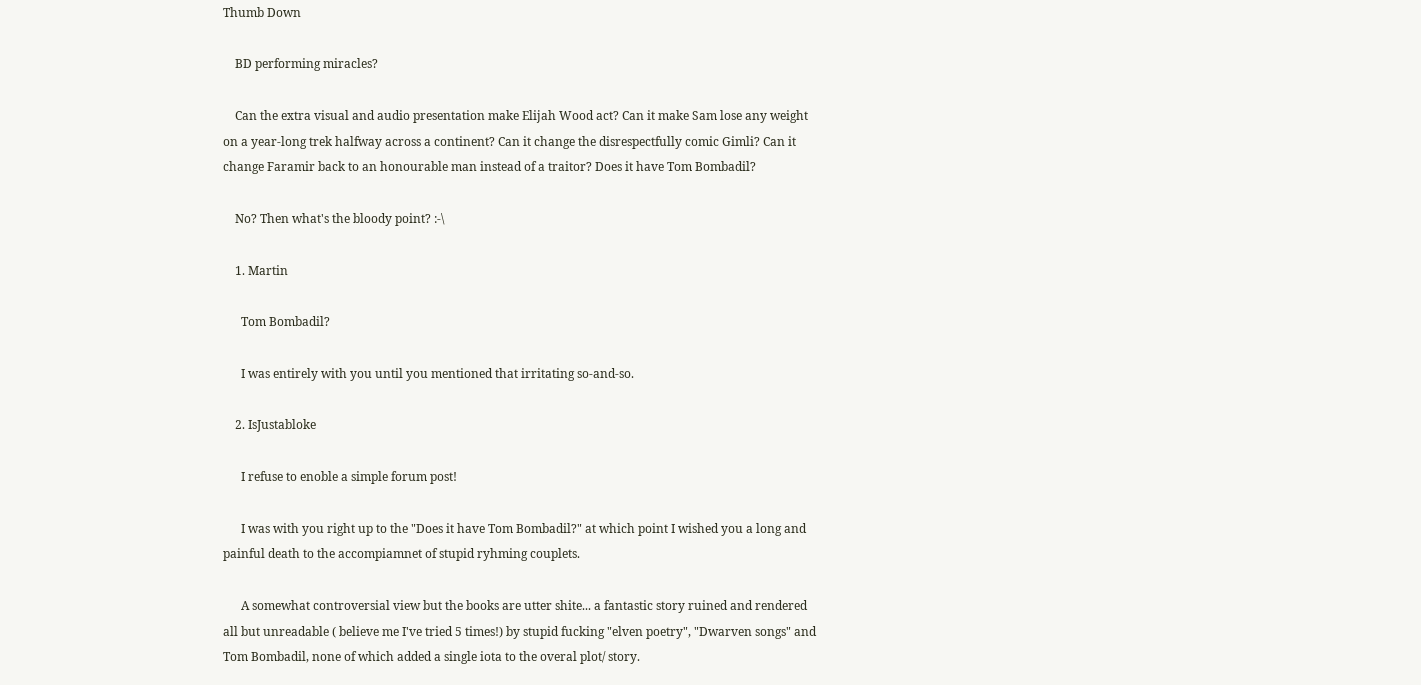Thumb Down

    BD performing miracles?

    Can the extra visual and audio presentation make Elijah Wood act? Can it make Sam lose any weight on a year-long trek halfway across a continent? Can it change the disrespectfully comic Gimli? Can it change Faramir back to an honourable man instead of a traitor? Does it have Tom Bombadil?

    No? Then what's the bloody point? :-\

    1. Martin

      Tom Bombadil?

      I was entirely with you until you mentioned that irritating so-and-so.

    2. IsJustabloke

      I refuse to enoble a simple forum post!

      I was with you right up to the "Does it have Tom Bombadil?" at which point I wished you a long and painful death to the accompiamnet of stupid ryhming couplets.

      A somewhat controversial view but the books are utter shite... a fantastic story ruined and rendered all but unreadable ( believe me I've tried 5 times!) by stupid fucking "elven poetry", "Dwarven songs" and Tom Bombadil, none of which added a single iota to the overal plot/ story.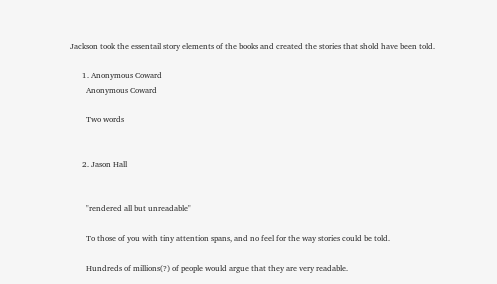Jackson took the essentail story elements of the books and created the stories that shold have been told.

      1. Anonymous Coward
        Anonymous Coward

        Two words


      2. Jason Hall


        "rendered all but unreadable"

        To those of you with tiny attention spans, and no feel for the way stories could be told.

        Hundreds of millions(?) of people would argue that they are very readable.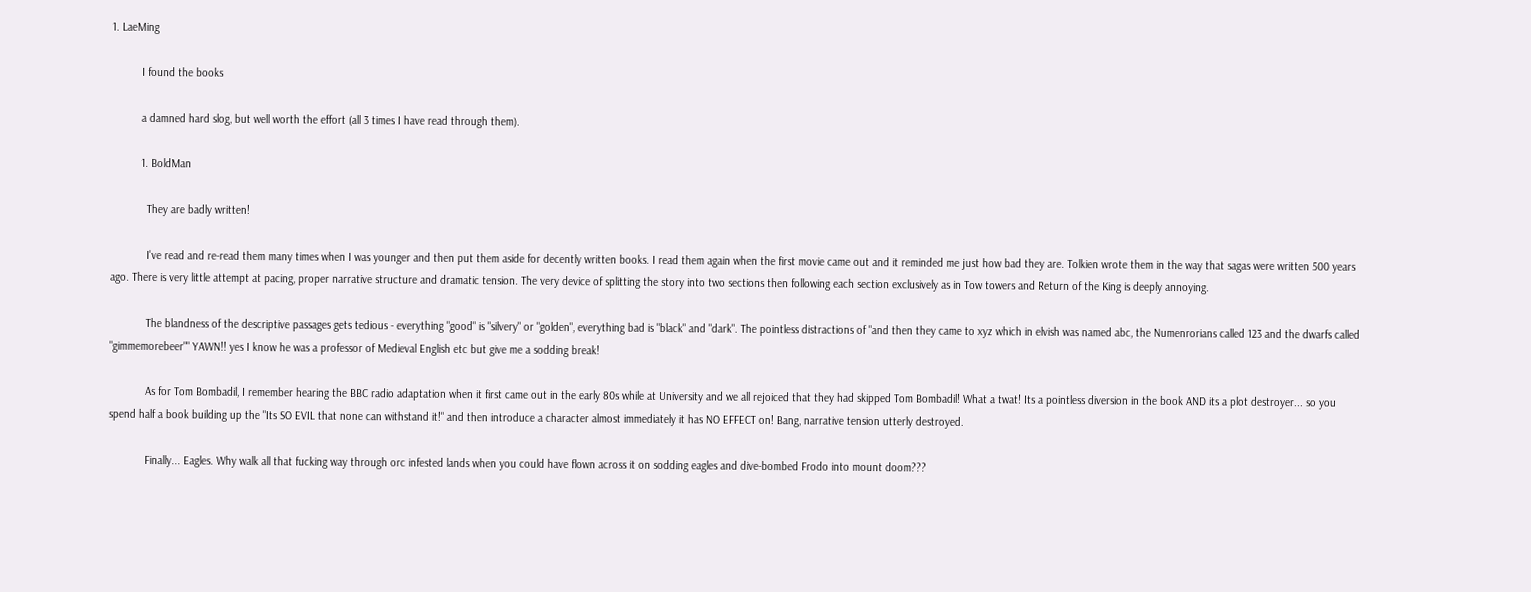1. LaeMing

          I found the books

          a damned hard slog, but well worth the effort (all 3 times I have read through them).

          1. BoldMan

            They are badly written!

            I've read and re-read them many times when I was younger and then put them aside for decently written books. I read them again when the first movie came out and it reminded me just how bad they are. Tolkien wrote them in the way that sagas were written 500 years ago. There is very little attempt at pacing, proper narrative structure and dramatic tension. The very device of splitting the story into two sections then following each section exclusively as in Tow towers and Return of the King is deeply annoying.

            The blandness of the descriptive passages gets tedious - everything "good" is "silvery" or "golden", everything bad is "black" and "dark". The pointless distractions of "and then they came to xyz which in elvish was named abc, the Numenrorians called 123 and the dwarfs called "gimmemorebeer"" YAWN!! yes I know he was a professor of Medieval English etc but give me a sodding break!

            As for Tom Bombadil, I remember hearing the BBC radio adaptation when it first came out in the early 80s while at University and we all rejoiced that they had skipped Tom Bombadil! What a twat! Its a pointless diversion in the book AND its a plot destroyer... so you spend half a book building up the "Its SO EVIL that none can withstand it!" and then introduce a character almost immediately it has NO EFFECT on! Bang, narrative tension utterly destroyed.

            Finally... Eagles. Why walk all that fucking way through orc infested lands when you could have flown across it on sodding eagles and dive-bombed Frodo into mount doom???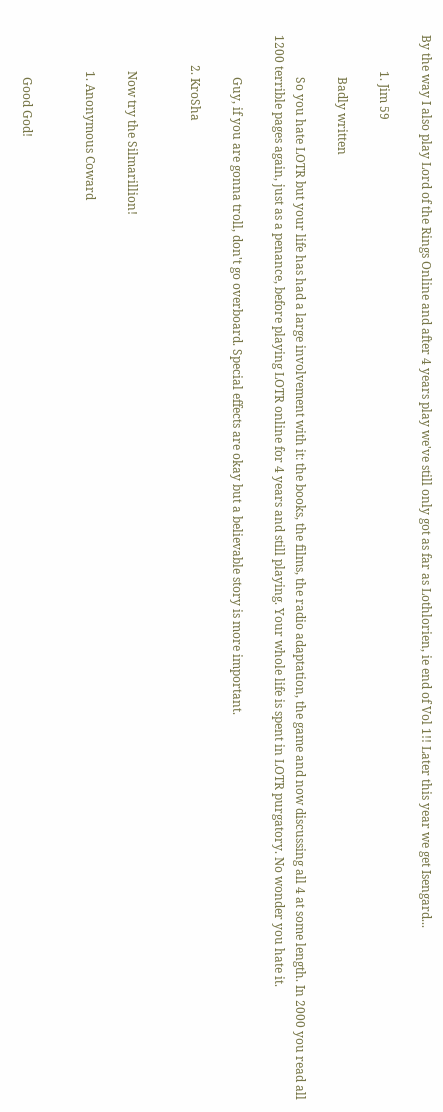By the way I also play Lord of the Rings Online and after 4 years play we've still only got as far as Lothlorien, ie end of Vol 1!! Later this year we get Isengard...

            1. Jim 59

              Badly written

              So you hate LOTR but your life has had a large involvement with it: the books, the films, the radio adaptation, the game and now discussing all 4 at some length. In 2000 you read all 1200 terrible pages again, just as a penance, before playing LOTR online for 4 years and still playing. Your whole life is spent in LOTR purgatory. No wonder you hate it.

              Guy, if you are gonna troll, don't go overboard. Special effects are okay but a believable story is more important.

          2. KroSha


            Now try the Silmarillion!

            1. Anonymous Coward


              Good God!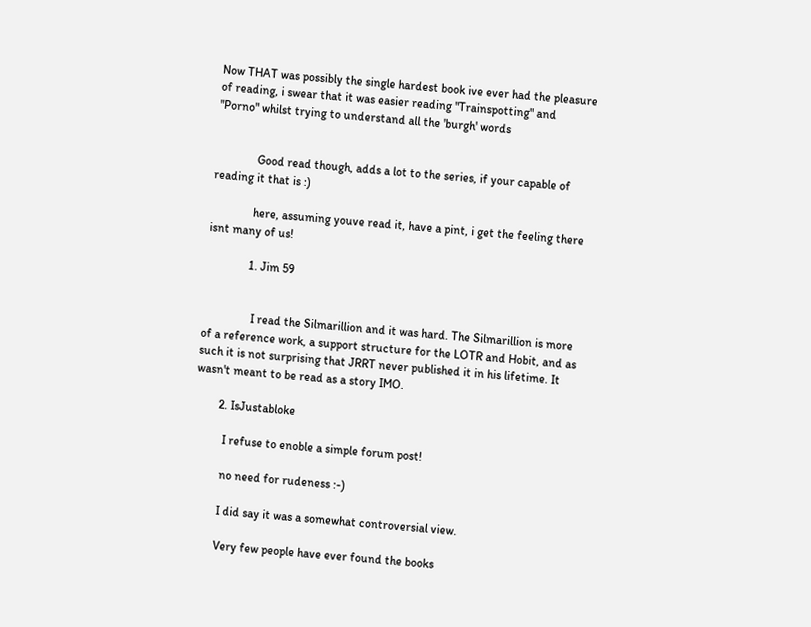Now THAT was possibly the single hardest book ive ever had the pleasure of reading, i swear that it was easier reading "Trainspotting" and "Porno" whilst trying to understand all the 'burgh' words


              Good read though, adds a lot to the series, if your capable of reading it that is :)

              here, assuming youve read it, have a pint, i get the feeling there isnt many of us!

              1. Jim 59


                I read the Silmarillion and it was hard. The Silmarillion is more of a reference work, a support structure for the LOTR and Hobit, and as such it is not surprising that JRRT never published it in his lifetime. It wasn't meant to be read as a story IMO.

        2. IsJustabloke

          I refuse to enoble a simple forum post!

          no need for rudeness :-)

          I did say it was a somewhat controversial view.

          Very few people have ever found the books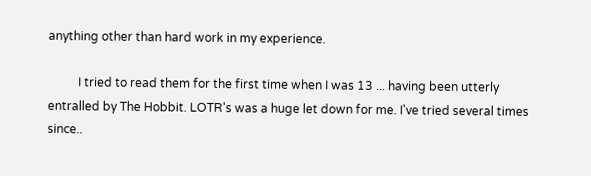anything other than hard work in my experience.

          I tried to read them for the first time when I was 13 ... having been utterly entralled by The Hobbit. LOTR's was a huge let down for me. I've tried several times since..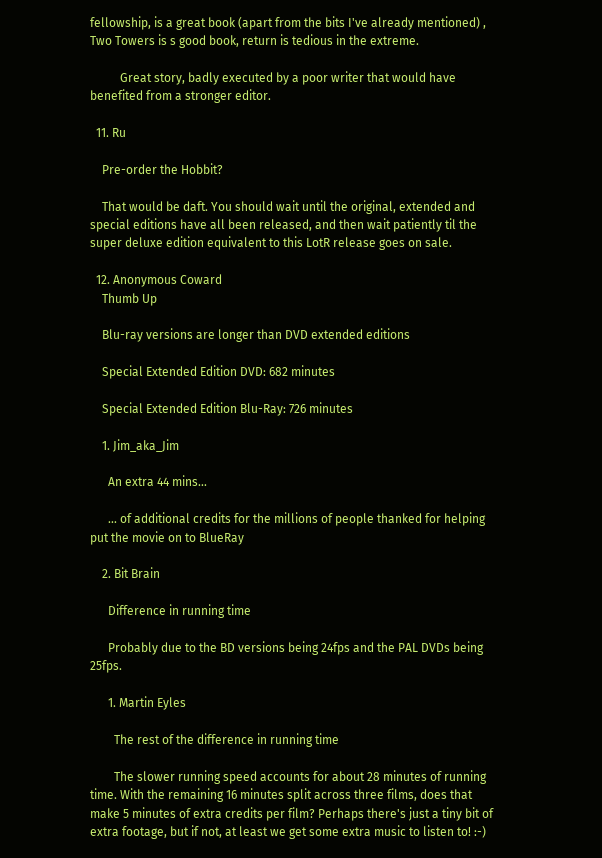fellowship, is a great book (apart from the bits I've already mentioned) , Two Towers is s good book, return is tedious in the extreme.

          Great story, badly executed by a poor writer that would have benefited from a stronger editor.

  11. Ru

    Pre-order the Hobbit?

    That would be daft. You should wait until the original, extended and special editions have all been released, and then wait patiently til the super deluxe edition equivalent to this LotR release goes on sale.

  12. Anonymous Coward
    Thumb Up

    Blu-ray versions are longer than DVD extended editions

    Special Extended Edition DVD: 682 minutes

    Special Extended Edition Blu-Ray: 726 minutes

    1. Jim_aka_Jim

      An extra 44 mins...

      ... of additional credits for the millions of people thanked for helping put the movie on to BlueRay

    2. Bit Brain

      Difference in running time

      Probably due to the BD versions being 24fps and the PAL DVDs being 25fps.

      1. Martin Eyles

        The rest of the difference in running time

        The slower running speed accounts for about 28 minutes of running time. With the remaining 16 minutes split across three films, does that make 5 minutes of extra credits per film? Perhaps there's just a tiny bit of extra footage, but if not, at least we get some extra music to listen to! :-)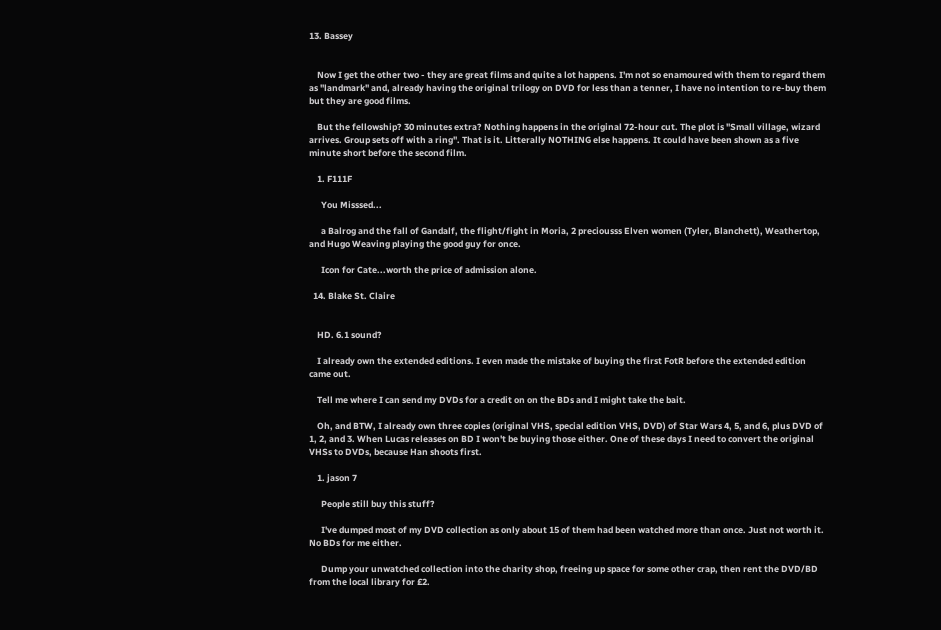13. Bassey


    Now I get the other two - they are great films and quite a lot happens. I'm not so enamoured with them to regard them as "landmark" and, already having the original trilogy on DVD for less than a tenner, I have no intention to re-buy them but they are good films.

    But the fellowship? 30 minutes extra? Nothing happens in the original 72-hour cut. The plot is "Small village, wizard arrives. Group sets off with a ring". That is it. Litterally NOTHING else happens. It could have been shown as a five minute short before the second film.

    1. F111F

      You Misssed...

      a Balrog and the fall of Gandalf, the flight/fight in Moria, 2 preciousss Elven women (Tyler, Blanchett), Weathertop, and Hugo Weaving playing the good guy for once.

      Icon for Cate...worth the price of admission alone.

  14. Blake St. Claire


    HD. 6.1 sound?

    I already own the extended editions. I even made the mistake of buying the first FotR before the extended edition came out.

    Tell me where I can send my DVDs for a credit on on the BDs and I might take the bait.

    Oh, and BTW, I already own three copies (original VHS, special edition VHS, DVD) of Star Wars 4, 5, and 6, plus DVD of 1, 2, and 3. When Lucas releases on BD I won't be buying those either. One of these days I need to convert the original VHSs to DVDs, because Han shoots first.

    1. jason 7

      People still buy this stuff?

      I've dumped most of my DVD collection as only about 15 of them had been watched more than once. Just not worth it. No BDs for me either.

      Dump your unwatched collection into the charity shop, freeing up space for some other crap, then rent the DVD/BD from the local library for £2.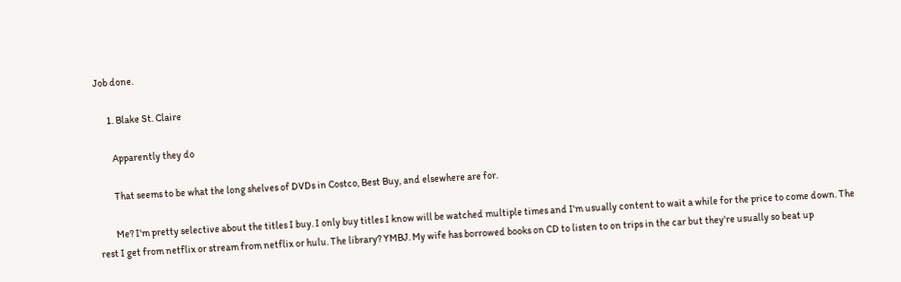Job done.

      1. Blake St. Claire

        Apparently they do

        That seems to be what the long shelves of DVDs in Costco, Best Buy, and elsewhere are for.

        Me? I'm pretty selective about the titles I buy. I only buy titles I know will be watched multiple times and I'm usually content to wait a while for the price to come down. The rest I get from netflix or stream from netflix or hulu. The library? YMBJ. My wife has borrowed books on CD to listen to on trips in the car but they're usually so beat up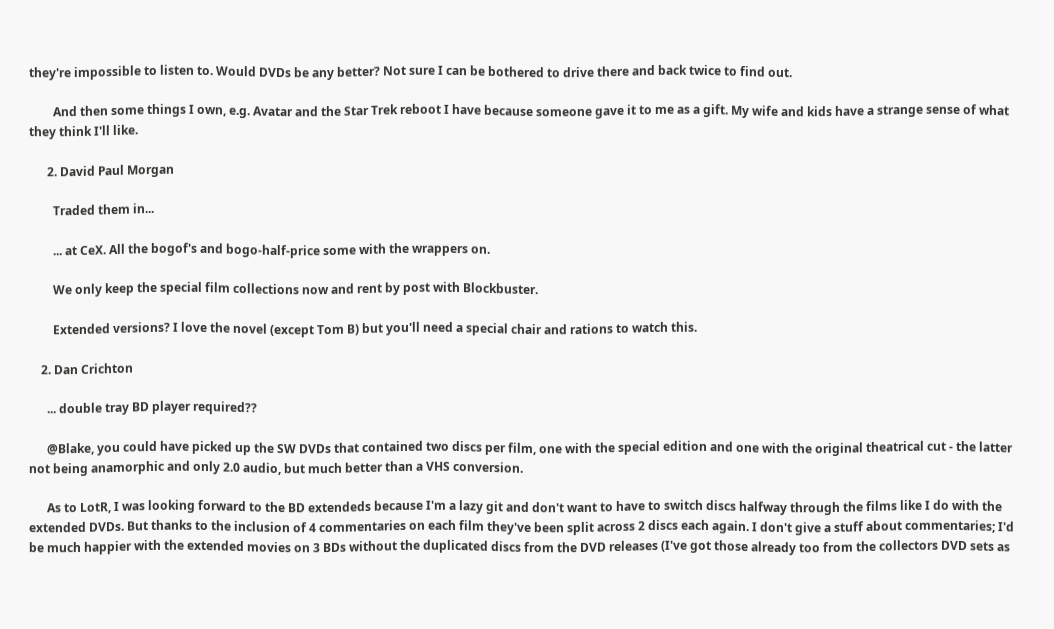they're impossible to listen to. Would DVDs be any better? Not sure I can be bothered to drive there and back twice to find out.

        And then some things I own, e.g. Avatar and the Star Trek reboot I have because someone gave it to me as a gift. My wife and kids have a strange sense of what they think I'll like.

      2. David Paul Morgan

        Traded them in...

        ... at CeX. All the bogof's and bogo-half-price some with the wrappers on.

        We only keep the special film collections now and rent by post with Blockbuster.

        Extended versions? I love the novel (except Tom B) but you'll need a special chair and rations to watch this.

    2. Dan Crichton

      ... double tray BD player required??

      @Blake, you could have picked up the SW DVDs that contained two discs per film, one with the special edition and one with the original theatrical cut - the latter not being anamorphic and only 2.0 audio, but much better than a VHS conversion.

      As to LotR, I was looking forward to the BD extendeds because I'm a lazy git and don't want to have to switch discs halfway through the films like I do with the extended DVDs. But thanks to the inclusion of 4 commentaries on each film they've been split across 2 discs each again. I don't give a stuff about commentaries; I'd be much happier with the extended movies on 3 BDs without the duplicated discs from the DVD releases (I've got those already too from the collectors DVD sets as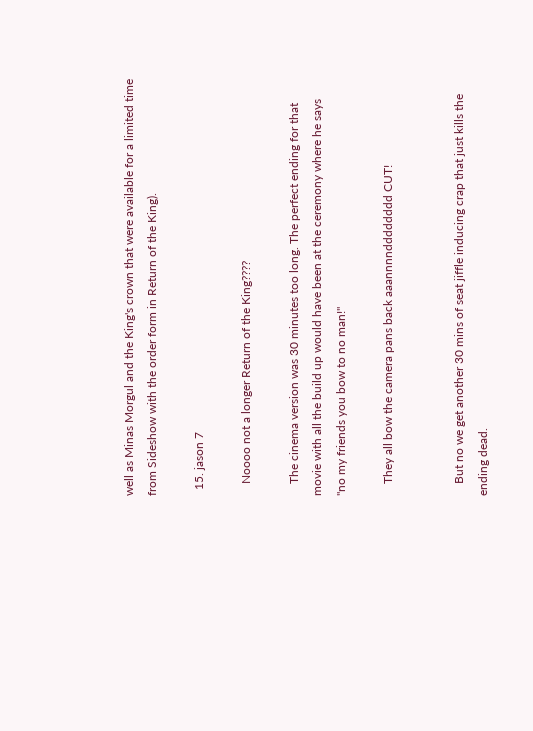well as Minas Morgul and the King's crown that were available for a limited time from Sideshow with the order form in Return of the King).

  15. jason 7

    Noooo not a longer Return of the King????

    The cinema version was 30 minutes too long. The perfect ending for that movie with all the build up would have been at the ceremony where he says "no my friends you bow to no man!"

    They all bow the camera pans back aaannnndddddddd CUT!


    But no we get another 30 mins of seat jiffle inducing crap that just kills the ending dead.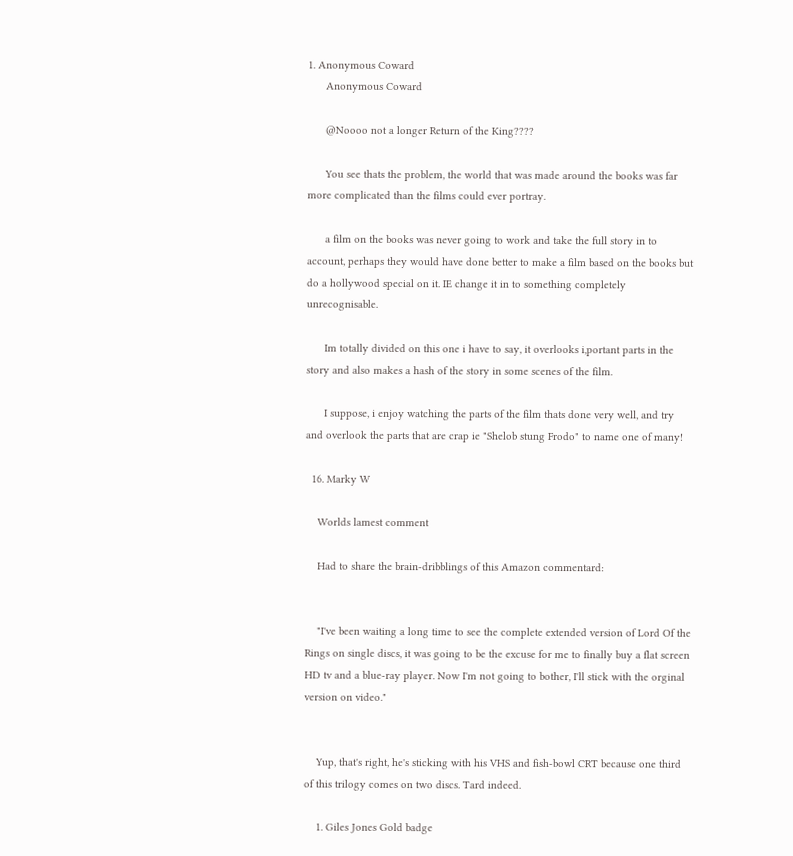1. Anonymous Coward
      Anonymous Coward

      @Noooo not a longer Return of the King????

      You see thats the problem, the world that was made around the books was far more complicated than the films could ever portray.

      a film on the books was never going to work and take the full story in to account, perhaps they would have done better to make a film based on the books but do a hollywood special on it. IE change it in to something completely unrecognisable.

      Im totally divided on this one i have to say, it overlooks i,portant parts in the story and also makes a hash of the story in some scenes of the film.

      I suppose, i enjoy watching the parts of the film thats done very well, and try and overlook the parts that are crap ie "Shelob stung Frodo" to name one of many!

  16. Marky W

    Worlds lamest comment

    Had to share the brain-dribblings of this Amazon commentard:


    "I've been waiting a long time to see the complete extended version of Lord Of the Rings on single discs, it was going to be the excuse for me to finally buy a flat screen HD tv and a blue-ray player. Now I'm not going to bother, I'll stick with the orginal version on video."


    Yup, that's right, he's sticking with his VHS and fish-bowl CRT because one third of this trilogy comes on two discs. Tard indeed.

    1. Giles Jones Gold badge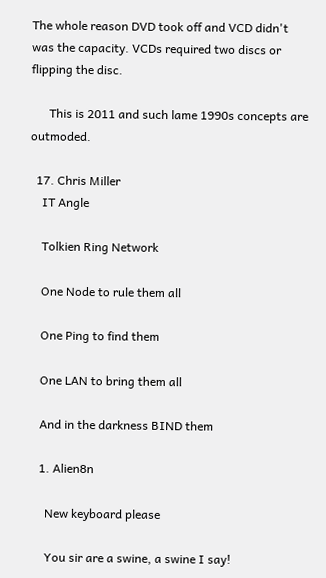The whole reason DVD took off and VCD didn't was the capacity. VCDs required two discs or flipping the disc.

      This is 2011 and such lame 1990s concepts are outmoded.

  17. Chris Miller
    IT Angle

    Tolkien Ring Network

    One Node to rule them all

    One Ping to find them

    One LAN to bring them all

    And in the darkness BIND them

    1. Alien8n

      New keyboard please

      You sir are a swine, a swine I say!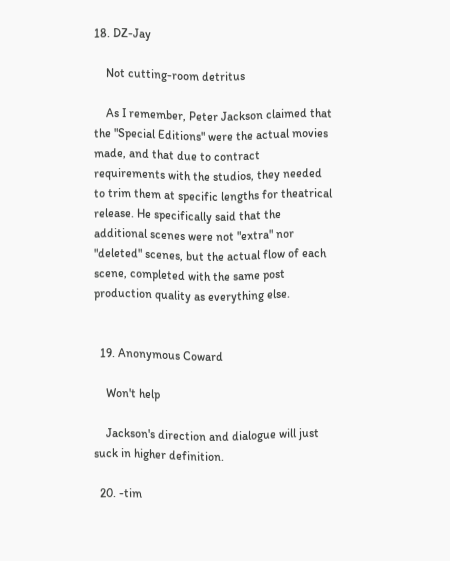18. DZ-Jay

    Not cutting-room detritus

    As I remember, Peter Jackson claimed that the "Special Editions" were the actual movies made, and that due to contract requirements with the studios, they needed to trim them at specific lengths for theatrical release. He specifically said that the additional scenes were not "extra" nor "deleted" scenes, but the actual flow of each scene, completed with the same post production quality as everything else.


  19. Anonymous Coward

    Won't help

    Jackson's direction and dialogue will just suck in higher definition.

  20. -tim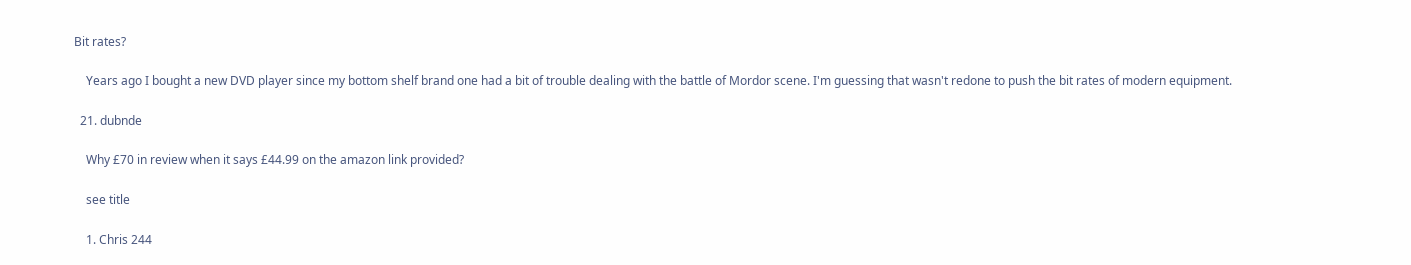Bit rates?

    Years ago I bought a new DVD player since my bottom shelf brand one had a bit of trouble dealing with the battle of Mordor scene. I'm guessing that wasn't redone to push the bit rates of modern equipment.

  21. dubnde

    Why £70 in review when it says £44.99 on the amazon link provided?

    see title

    1. Chris 244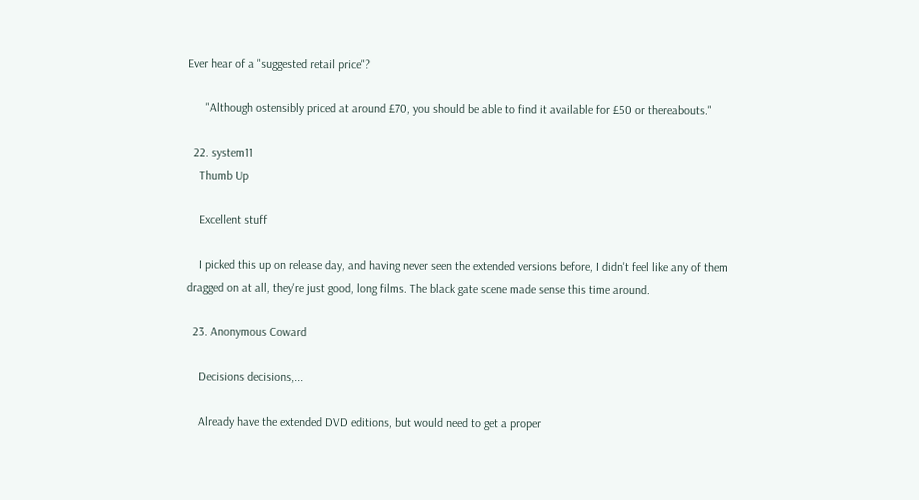Ever hear of a "suggested retail price"?

      "Although ostensibly priced at around £70, you should be able to find it available for £50 or thereabouts."

  22. system11
    Thumb Up

    Excellent stuff

    I picked this up on release day, and having never seen the extended versions before, I didn't feel like any of them dragged on at all, they're just good, long films. The black gate scene made sense this time around.

  23. Anonymous Coward

    Decisions decisions,...

    Already have the extended DVD editions, but would need to get a proper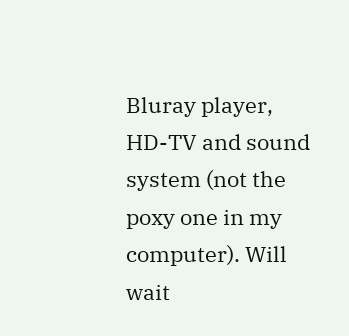Bluray player, HD-TV and sound system (not the poxy one in my computer). Will wait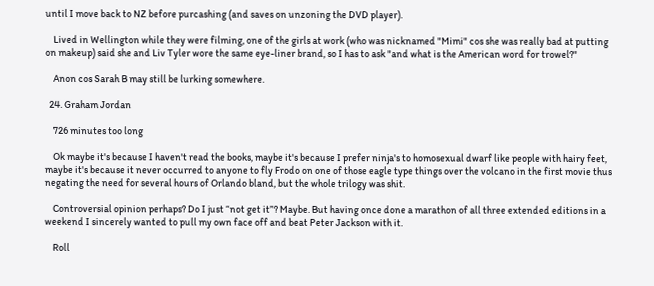until I move back to NZ before purcashing (and saves on unzoning the DVD player).

    Lived in Wellington while they were filming, one of the girls at work (who was nicknamed "Mimi" cos she was really bad at putting on makeup) said she and Liv Tyler wore the same eye-liner brand, so I has to ask "and what is the American word for trowel?"

    Anon cos Sarah B may still be lurking somewhere.

  24. Graham Jordan

    726 minutes too long

    Ok maybe it's because I haven't read the books, maybe it's because I prefer ninja's to homosexual dwarf like people with hairy feet, maybe it's because it never occurred to anyone to fly Frodo on one of those eagle type things over the volcano in the first movie thus negating the need for several hours of Orlando bland, but the whole trilogy was shit.

    Controversial opinion perhaps? Do I just “not get it”? Maybe. But having once done a marathon of all three extended editions in a weekend I sincerely wanted to pull my own face off and beat Peter Jackson with it.

    Roll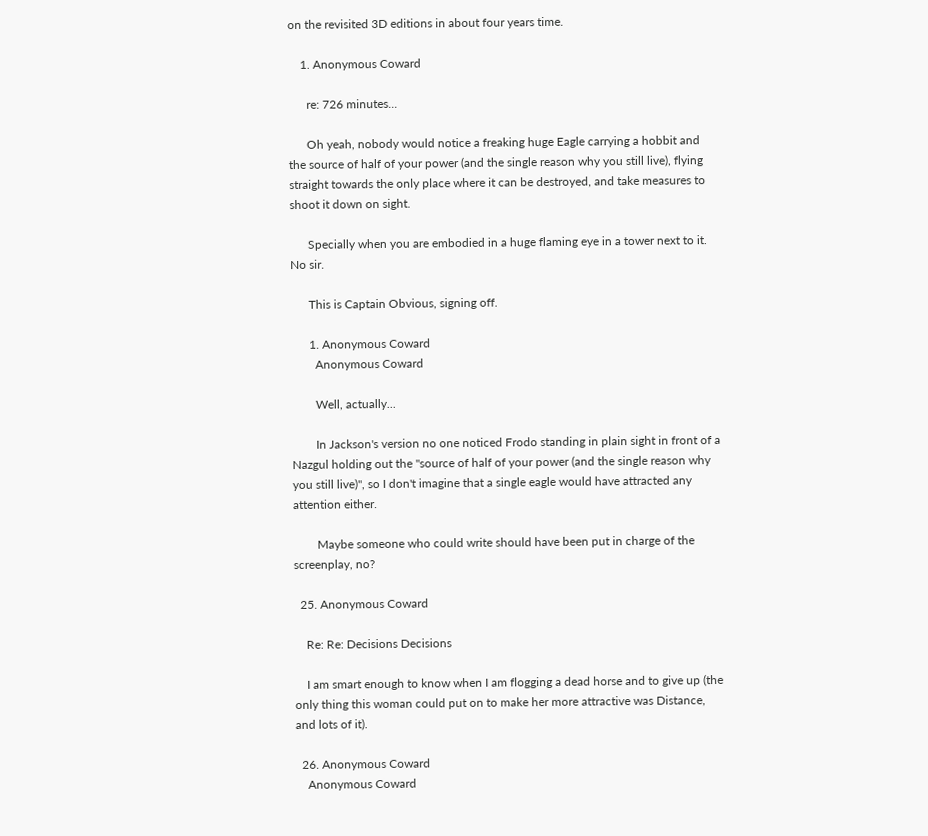on the revisited 3D editions in about four years time.

    1. Anonymous Coward

      re: 726 minutes...

      Oh yeah, nobody would notice a freaking huge Eagle carrying a hobbit and the source of half of your power (and the single reason why you still live), flying straight towards the only place where it can be destroyed, and take measures to shoot it down on sight.

      Specially when you are embodied in a huge flaming eye in a tower next to it. No sir.

      This is Captain Obvious, signing off.

      1. Anonymous Coward
        Anonymous Coward

        Well, actually...

        In Jackson's version no one noticed Frodo standing in plain sight in front of a Nazgul holding out the "source of half of your power (and the single reason why you still live)", so I don't imagine that a single eagle would have attracted any attention either.

        Maybe someone who could write should have been put in charge of the screenplay, no?

  25. Anonymous Coward

    Re: Re: Decisions Decisions

    I am smart enough to know when I am flogging a dead horse and to give up (the only thing this woman could put on to make her more attractive was Distance, and lots of it).

  26. Anonymous Coward
    Anonymous Coward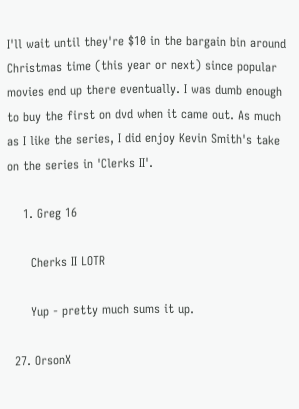I'll wait until they're $10 in the bargain bin around Christmas time (this year or next) since popular movies end up there eventually. I was dumb enough to buy the first on dvd when it came out. As much as I like the series, I did enjoy Kevin Smith's take on the series in 'Clerks II'.

    1. Greg 16

      Cherks II LOTR

      Yup - pretty much sums it up.

  27. OrsonX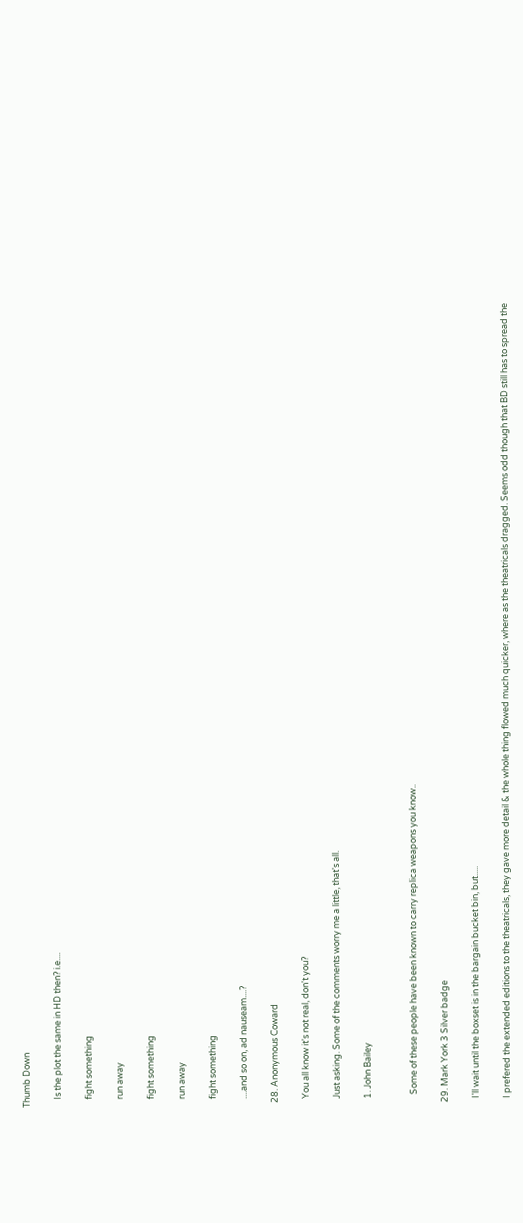Thumb Down

    Is the plot the same in HD then? i.e....

    fight something

    run away

    fight something

    run away

    fight something

    ....and so on, ad nauseam....?

  28. Anonymous Coward

    You all know it's not real, don't you?

    Just asking. Some of the comments worry me a little, that's all.

    1. John Bailey


      Some of these people have been known to carry replica weapons you know..

  29. Mark York 3 Silver badge

    I'll wait until the boxset is in the bargain bucket bin, but.....

    I prefered the extended editions to the theatricals, they gave more detail & the whole thing flowed much quicker, where as the theatricals dragged. Seems odd though that BD still has to spread the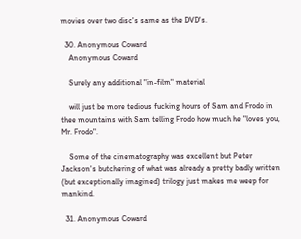movies over two disc's same as the DVD's.

  30. Anonymous Coward
    Anonymous Coward

    Surely any additional "in-film" material

    will just be more tedious fucking hours of Sam and Frodo in thee mountains with Sam telling Frodo how much he "loves you, Mr. Frodo".

    Some of the cinematography was excellent but Peter Jackson's butchering of what was already a pretty badly written (but exceptionally imagined) trilogy just makes me weep for mankind.

  31. Anonymous Coward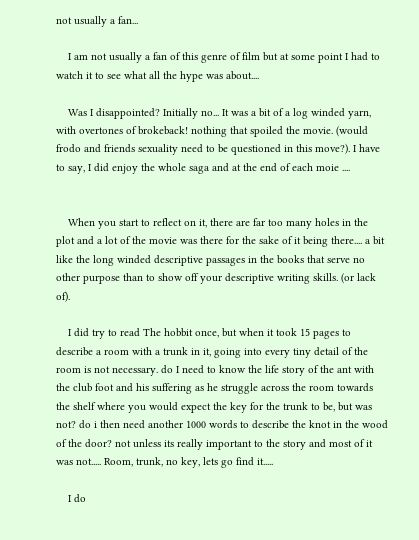not usually a fan...

    I am not usually a fan of this genre of film but at some point I had to watch it to see what all the hype was about....

    Was I disappointed? Initially no... It was a bit of a log winded yarn, with overtones of brokeback! nothing that spoiled the movie. (would frodo and friends sexuality need to be questioned in this move?). I have to say, I did enjoy the whole saga and at the end of each moie ....


    When you start to reflect on it, there are far too many holes in the plot and a lot of the movie was there for the sake of it being there.... a bit like the long winded descriptive passages in the books that serve no other purpose than to show off your descriptive writing skills. (or lack of).

    I did try to read The hobbit once, but when it took 15 pages to describe a room with a trunk in it, going into every tiny detail of the room is not necessary. do I need to know the life story of the ant with the club foot and his suffering as he struggle across the room towards the shelf where you would expect the key for the trunk to be, but was not? do i then need another 1000 words to describe the knot in the wood of the door? not unless its really important to the story and most of it was not..... Room, trunk, no key, lets go find it.....

    I do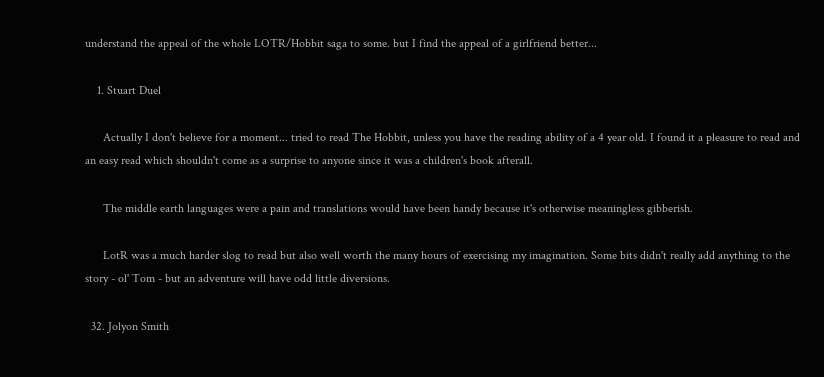understand the appeal of the whole LOTR/Hobbit saga to some. but I find the appeal of a girlfriend better...

    1. Stuart Duel

      Actually I don't believe for a moment... tried to read The Hobbit, unless you have the reading ability of a 4 year old. I found it a pleasure to read and an easy read which shouldn't come as a surprise to anyone since it was a children's book afterall.

      The middle earth languages were a pain and translations would have been handy because it's otherwise meaningless gibberish.

      LotR was a much harder slog to read but also well worth the many hours of exercising my imagination. Some bits didn't really add anything to the story - ol' Tom - but an adventure will have odd little diversions.

  32. Jolyon Smith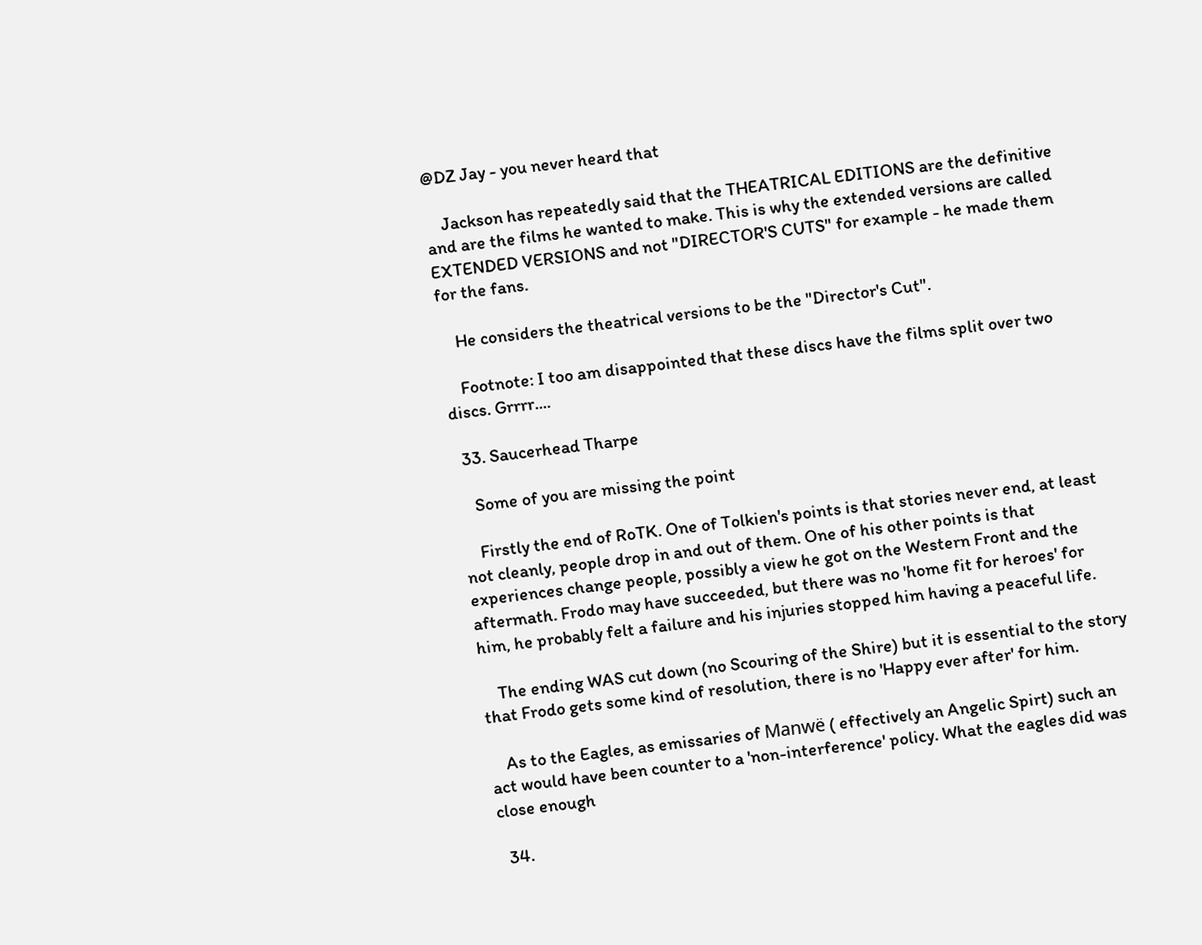@DZ Jay - you never heard that

    Jackson has repeatedly said that the THEATRICAL EDITIONS are the definitive and are the films he wanted to make. This is why the extended versions are called EXTENDED VERSIONS and not "DIRECTOR'S CUTS" for example - he made them for the fans.

    He considers the theatrical versions to be the "Director's Cut".

    Footnote: I too am disappointed that these discs have the films split over two discs. Grrrr....

  33. Saucerhead Tharpe

    Some of you are missing the point

    Firstly the end of RoTK. One of Tolkien's points is that stories never end, at least not cleanly, people drop in and out of them. One of his other points is that experiences change people, possibly a view he got on the Western Front and the aftermath. Frodo may have succeeded, but there was no 'home fit for heroes' for him, he probably felt a failure and his injuries stopped him having a peaceful life.

    The ending WAS cut down (no Scouring of the Shire) but it is essential to the story that Frodo gets some kind of resolution, there is no 'Happy ever after' for him.

    As to the Eagles, as emissaries of Manwë ( effectively an Angelic Spirt) such an act would have been counter to a 'non-interference' policy. What the eagles did was close enough

  34.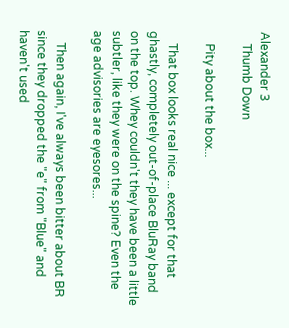Alexander 3
    Thumb Down

    Pity about the box...

    That box looks real nice ... except for that ghastly, completely out-of-place BluRay band on the top. Whey couldn't they have been a little subtler, like they were on the spine? Even the age advisories are eyesores...

    Then again, I've always been bitter about BR since they dropped the "e" from "Blue" and haven't used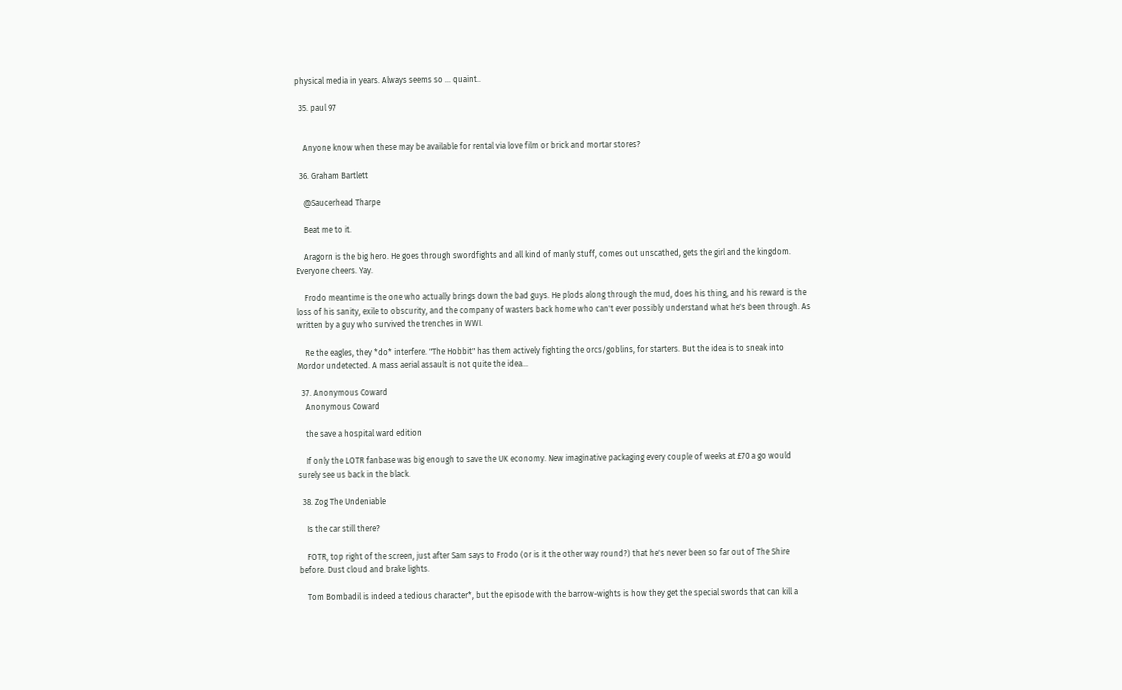physical media in years. Always seems so ... quaint..

  35. paul 97


    Anyone know when these may be available for rental via love film or brick and mortar stores?

  36. Graham Bartlett

    @Saucerhead Tharpe

    Beat me to it.

    Aragorn is the big hero. He goes through swordfights and all kind of manly stuff, comes out unscathed, gets the girl and the kingdom. Everyone cheers. Yay.

    Frodo meantime is the one who actually brings down the bad guys. He plods along through the mud, does his thing, and his reward is the loss of his sanity, exile to obscurity, and the company of wasters back home who can't ever possibly understand what he's been through. As written by a guy who survived the trenches in WWI.

    Re the eagles, they *do* interfere. "The Hobbit" has them actively fighting the orcs/goblins, for starters. But the idea is to sneak into Mordor undetected. A mass aerial assault is not quite the idea...

  37. Anonymous Coward
    Anonymous Coward

    the save a hospital ward edition

    If only the LOTR fanbase was big enough to save the UK economy. New imaginative packaging every couple of weeks at £70 a go would surely see us back in the black.

  38. Zog The Undeniable

    Is the car still there?

    FOTR, top right of the screen, just after Sam says to Frodo (or is it the other way round?) that he's never been so far out of The Shire before. Dust cloud and brake lights.

    Tom Bombadil is indeed a tedious character*, but the episode with the barrow-wights is how they get the special swords that can kill a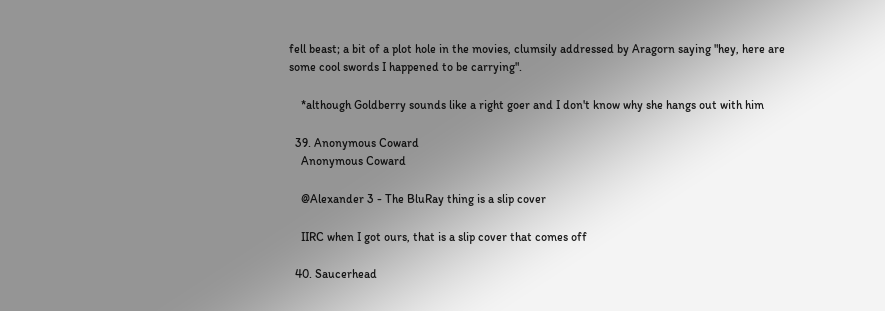fell beast; a bit of a plot hole in the movies, clumsily addressed by Aragorn saying "hey, here are some cool swords I happened to be carrying".

    *although Goldberry sounds like a right goer and I don't know why she hangs out with him

  39. Anonymous Coward
    Anonymous Coward

    @Alexander 3 - The BluRay thing is a slip cover

    IIRC when I got ours, that is a slip cover that comes off

  40. Saucerhead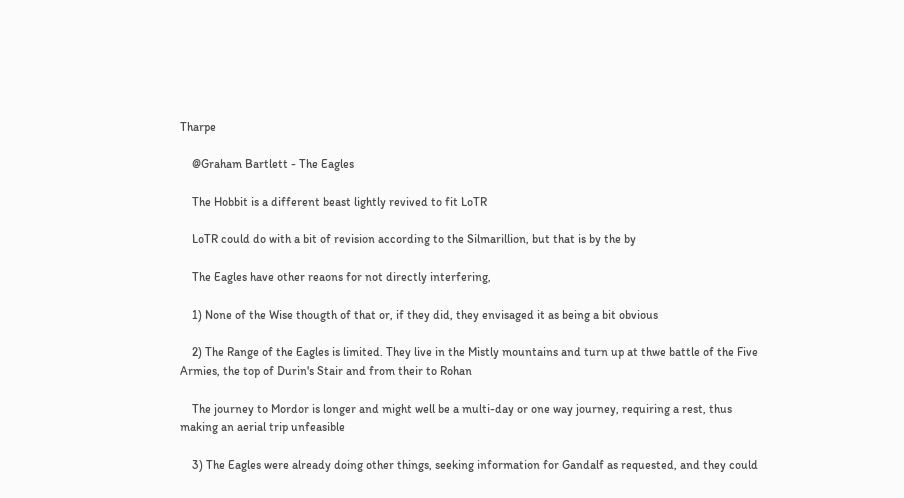Tharpe

    @Graham Bartlett - The Eagles

    The Hobbit is a different beast lightly revived to fit LoTR

    LoTR could do with a bit of revision according to the Silmarillion, but that is by the by

    The Eagles have other reaons for not directly interfering,

    1) None of the Wise thougth of that or, if they did, they envisaged it as being a bit obvious

    2) The Range of the Eagles is limited. They live in the Mistly mountains and turn up at thwe battle of the Five Armies, the top of Durin's Stair and from their to Rohan

    The journey to Mordor is longer and might well be a multi-day or one way journey, requiring a rest, thus making an aerial trip unfeasible

    3) The Eagles were already doing other things, seeking information for Gandalf as requested, and they could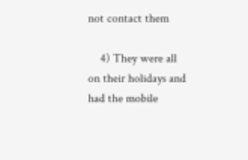not contact them

    4) They were all on their holidays and had the mobile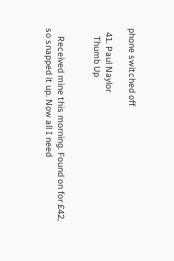phone switched off

  41. Paul Naylor
    Thumb Up


    Received mine this morning. Found on for £42, so snapped it up. Now all I need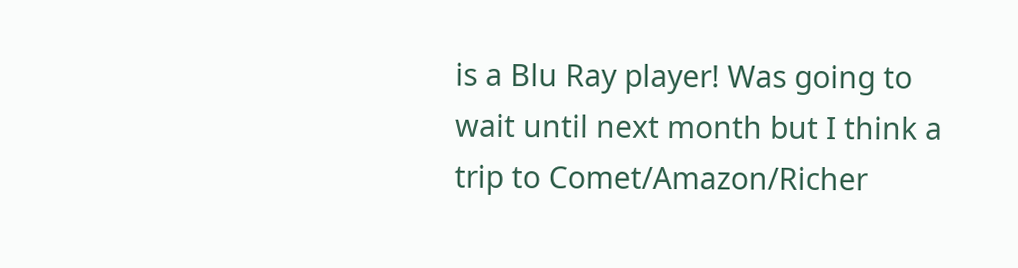is a Blu Ray player! Was going to wait until next month but I think a trip to Comet/Amazon/Richer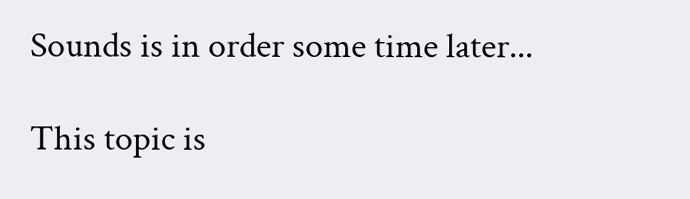Sounds is in order some time later...

This topic is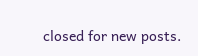closed for new posts.